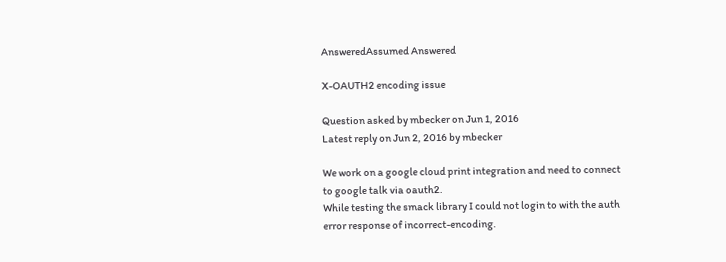AnsweredAssumed Answered

X-OAUTH2 encoding issue

Question asked by mbecker on Jun 1, 2016
Latest reply on Jun 2, 2016 by mbecker

We work on a google cloud print integration and need to connect to google talk via oauth2.
While testing the smack library I could not login to with the auth error response of incorrect-encoding.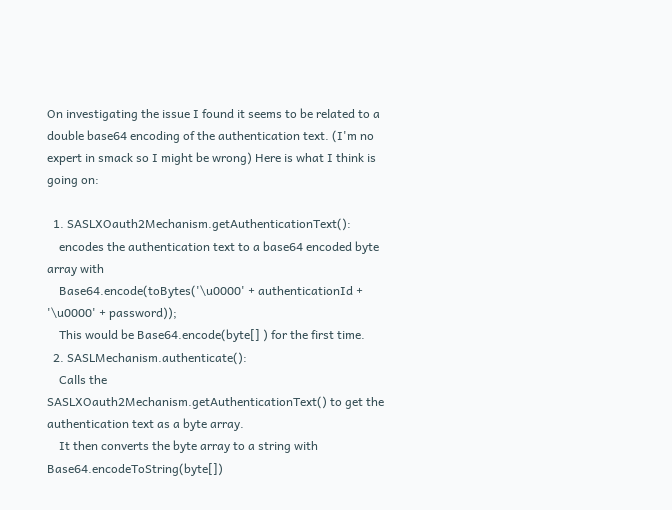On investigating the issue I found it seems to be related to a double base64 encoding of the authentication text. (I'm no expert in smack so I might be wrong) Here is what I think is going on:

  1. SASLXOauth2Mechanism.getAuthenticationText():
    encodes the authentication text to a base64 encoded byte array with
    Base64.encode(toBytes('\u0000' + authenticationId + '\u0000' + password));
    This would be Base64.encode(byte[] ) for the first time.
  2. SASLMechanism.authenticate():
    Calls the SASLXOauth2Mechanism.getAuthenticationText() to get the authentication text as a byte array.
    It then converts the byte array to a string with Base64.encodeToString(byte[])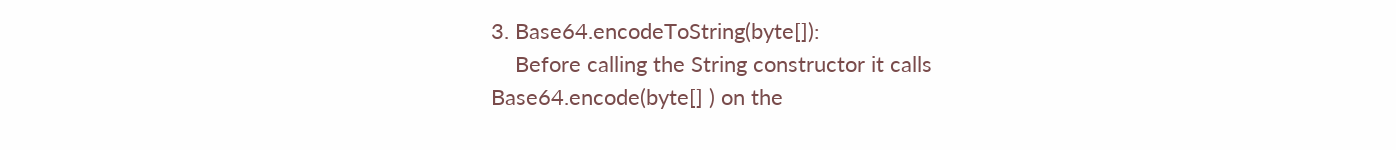3. Base64.encodeToString(byte[]):
    Before calling the String constructor it calls Base64.encode(byte[] ) on the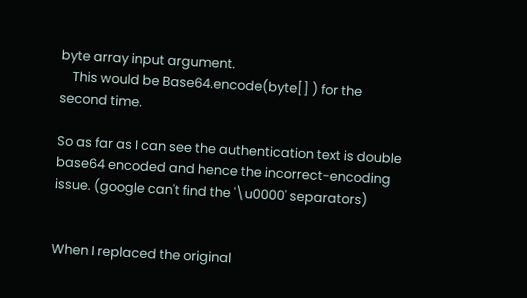byte array input argument.
    This would be Base64.encode(byte[] ) for the second time.

So as far as I can see the authentication text is double base64 encoded and hence the incorrect-encoding issue. (google can't find the '\u0000' separators)


When I replaced the original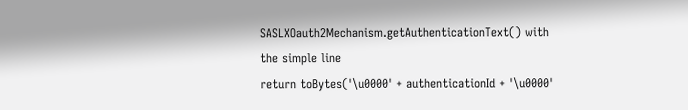SASLXOauth2Mechanism.getAuthenticationText() with the simple line
return toBytes('\u0000' + authenticationId + '\u0000'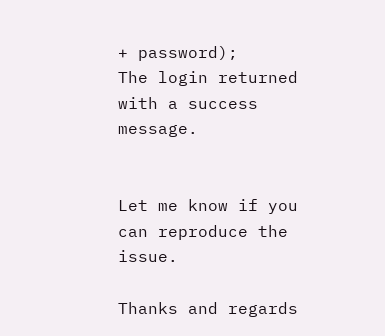+ password);
The login returned with a success message.


Let me know if you can reproduce the issue.

Thanks and regards